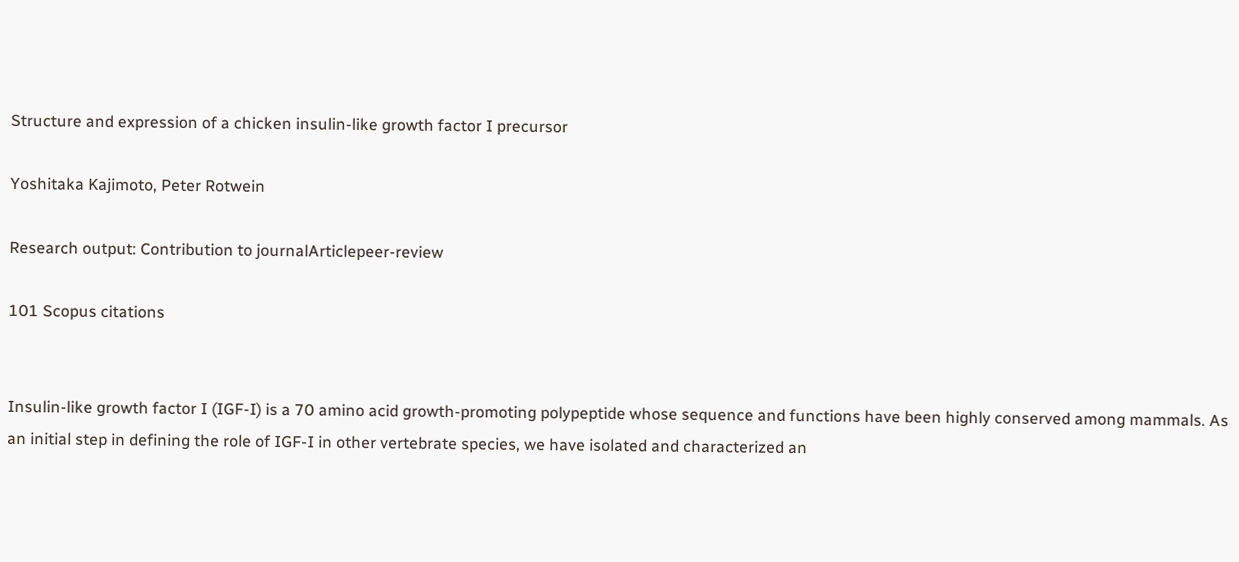Structure and expression of a chicken insulin-like growth factor I precursor

Yoshitaka Kajimoto, Peter Rotwein

Research output: Contribution to journalArticlepeer-review

101 Scopus citations


Insulin-like growth factor I (IGF-I) is a 70 amino acid growth-promoting polypeptide whose sequence and functions have been highly conserved among mammals. As an initial step in defining the role of IGF-I in other vertebrate species, we have isolated and characterized an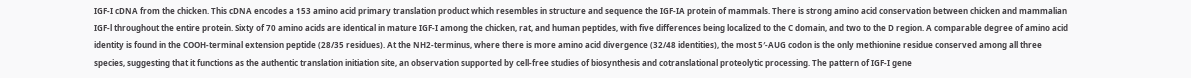IGF-I cDNA from the chicken. This cDNA encodes a 153 amino acid primary translation product which resembles in structure and sequence the IGF-IA protein of mammals. There is strong amino acid conservation between chicken and mammalian IGF-l throughout the entire protein. Sixty of 70 amino acids are identical in mature IGF-I among the chicken, rat, and human peptides, with five differences being localized to the C domain, and two to the D region. A comparable degree of amino acid identity is found in the COOH-terminal extension peptide (28/35 residues). At the NH2-terminus, where there is more amino acid divergence (32/48 identities), the most 5′-AUG codon is the only methionine residue conserved among all three species, suggesting that it functions as the authentic translation initiation site, an observation supported by cell-free studies of biosynthesis and cotranslational proteolytic processing. The pattern of IGF-I gene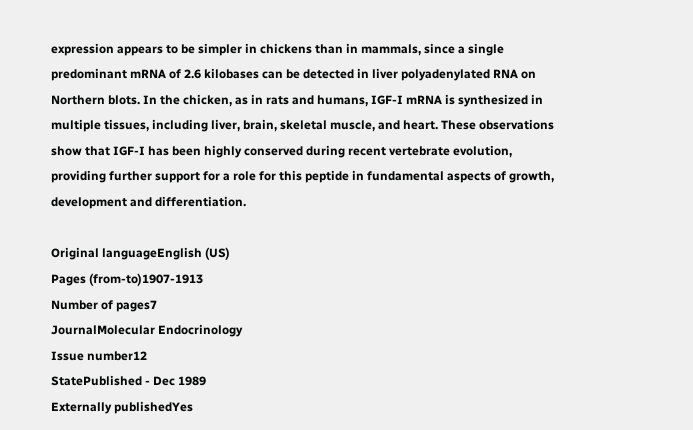expression appears to be simpler in chickens than in mammals, since a single predominant mRNA of 2.6 kilobases can be detected in liver polyadenylated RNA on Northern blots. In the chicken, as in rats and humans, IGF-I mRNA is synthesized in multiple tissues, including liver, brain, skeletal muscle, and heart. These observations show that IGF-I has been highly conserved during recent vertebrate evolution, providing further support for a role for this peptide in fundamental aspects of growth, development and differentiation.

Original languageEnglish (US)
Pages (from-to)1907-1913
Number of pages7
JournalMolecular Endocrinology
Issue number12
StatePublished - Dec 1989
Externally publishedYes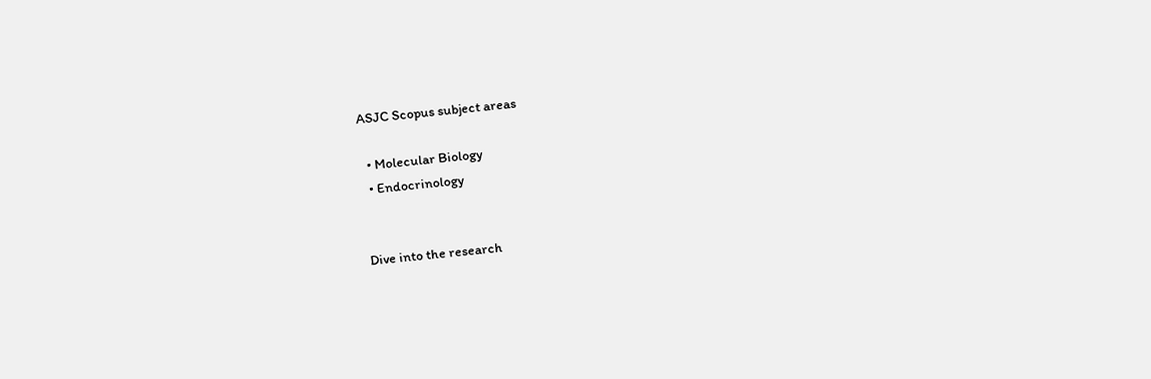ASJC Scopus subject areas

  • Molecular Biology
  • Endocrinology


Dive into the research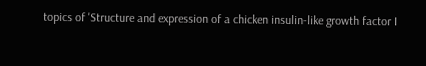topics of 'Structure and expression of a chicken insulin-like growth factor I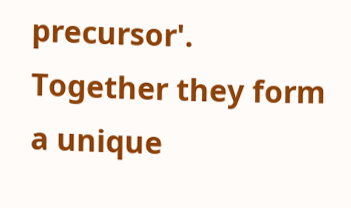precursor'. Together they form a unique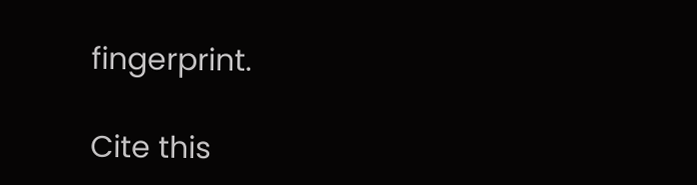fingerprint.

Cite this